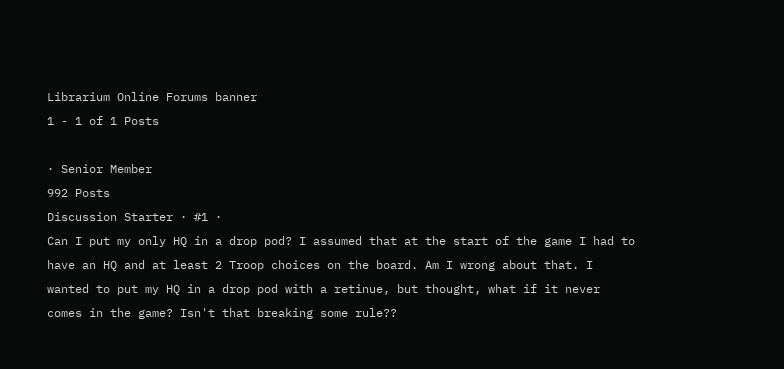Librarium Online Forums banner
1 - 1 of 1 Posts

· Senior Member
992 Posts
Discussion Starter · #1 ·
Can I put my only HQ in a drop pod? I assumed that at the start of the game I had to have an HQ and at least 2 Troop choices on the board. Am I wrong about that. I wanted to put my HQ in a drop pod with a retinue, but thought, what if it never comes in the game? Isn't that breaking some rule??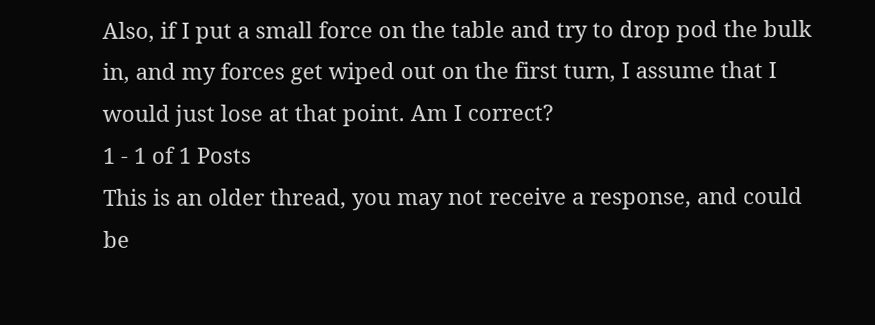Also, if I put a small force on the table and try to drop pod the bulk in, and my forces get wiped out on the first turn, I assume that I would just lose at that point. Am I correct?
1 - 1 of 1 Posts
This is an older thread, you may not receive a response, and could be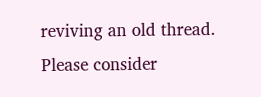reviving an old thread. Please consider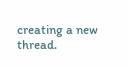creating a new thread.